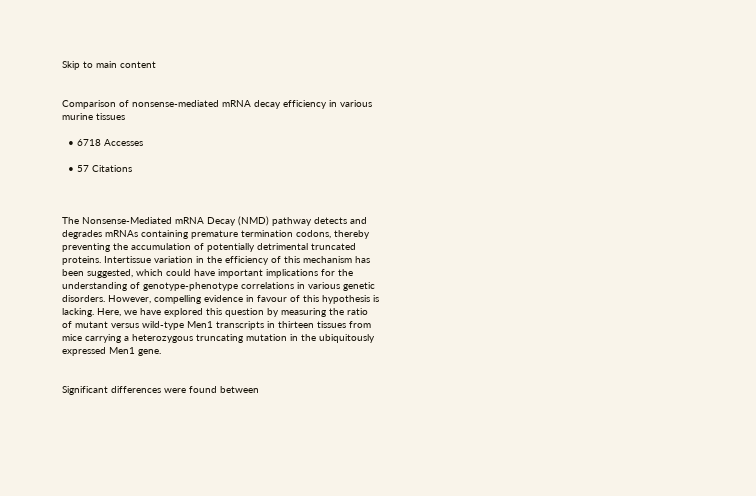Skip to main content


Comparison of nonsense-mediated mRNA decay efficiency in various murine tissues

  • 6718 Accesses

  • 57 Citations



The Nonsense-Mediated mRNA Decay (NMD) pathway detects and degrades mRNAs containing premature termination codons, thereby preventing the accumulation of potentially detrimental truncated proteins. Intertissue variation in the efficiency of this mechanism has been suggested, which could have important implications for the understanding of genotype-phenotype correlations in various genetic disorders. However, compelling evidence in favour of this hypothesis is lacking. Here, we have explored this question by measuring the ratio of mutant versus wild-type Men1 transcripts in thirteen tissues from mice carrying a heterozygous truncating mutation in the ubiquitously expressed Men1 gene.


Significant differences were found between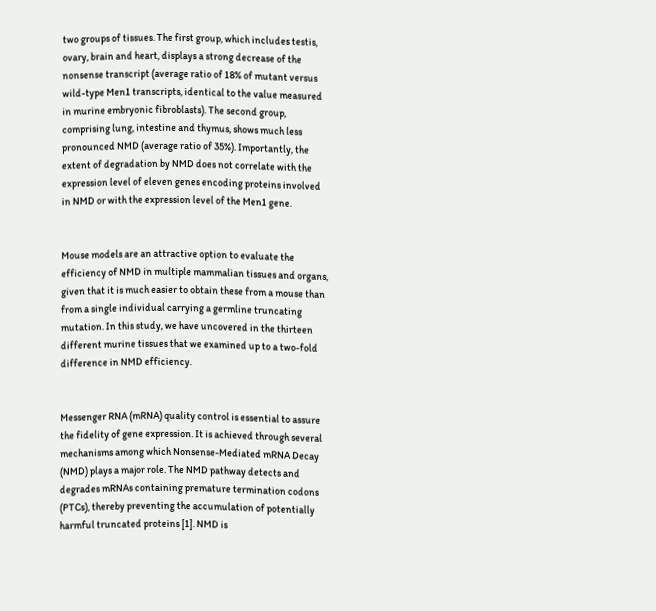two groups of tissues. The first group, which includes testis, ovary, brain and heart, displays a strong decrease of the nonsense transcript (average ratio of 18% of mutant versus wild-type Men1 transcripts, identical to the value measured in murine embryonic fibroblasts). The second group, comprising lung, intestine and thymus, shows much less pronounced NMD (average ratio of 35%). Importantly, the extent of degradation by NMD does not correlate with the expression level of eleven genes encoding proteins involved in NMD or with the expression level of the Men1 gene.


Mouse models are an attractive option to evaluate the efficiency of NMD in multiple mammalian tissues and organs, given that it is much easier to obtain these from a mouse than from a single individual carrying a germline truncating mutation. In this study, we have uncovered in the thirteen different murine tissues that we examined up to a two-fold difference in NMD efficiency.


Messenger RNA (mRNA) quality control is essential to assure the fidelity of gene expression. It is achieved through several mechanisms among which Nonsense-Mediated mRNA Decay (NMD) plays a major role. The NMD pathway detects and degrades mRNAs containing premature termination codons (PTCs), thereby preventing the accumulation of potentially harmful truncated proteins [1]. NMD is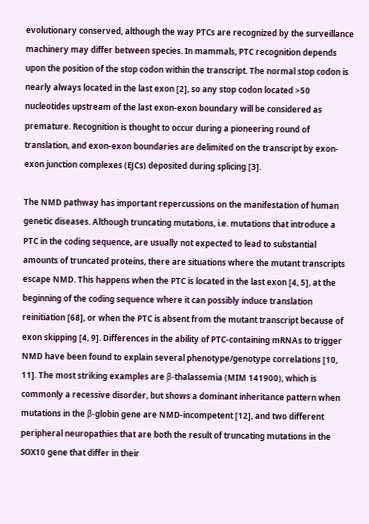evolutionary conserved, although the way PTCs are recognized by the surveillance machinery may differ between species. In mammals, PTC recognition depends upon the position of the stop codon within the transcript. The normal stop codon is nearly always located in the last exon [2], so any stop codon located >50 nucleotides upstream of the last exon-exon boundary will be considered as premature. Recognition is thought to occur during a pioneering round of translation, and exon-exon boundaries are delimited on the transcript by exon-exon junction complexes (EJCs) deposited during splicing [3].

The NMD pathway has important repercussions on the manifestation of human genetic diseases. Although truncating mutations, i.e. mutations that introduce a PTC in the coding sequence, are usually not expected to lead to substantial amounts of truncated proteins, there are situations where the mutant transcripts escape NMD. This happens when the PTC is located in the last exon [4, 5], at the beginning of the coding sequence where it can possibly induce translation reinitiation [68], or when the PTC is absent from the mutant transcript because of exon skipping [4, 9]. Differences in the ability of PTC-containing mRNAs to trigger NMD have been found to explain several phenotype/genotype correlations [10, 11]. The most striking examples are β-thalassemia (MIM 141900), which is commonly a recessive disorder, but shows a dominant inheritance pattern when mutations in the β-globin gene are NMD-incompetent [12], and two different peripheral neuropathies that are both the result of truncating mutations in the SOX10 gene that differ in their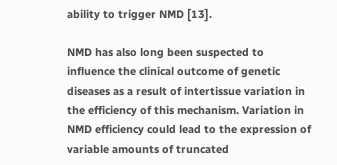ability to trigger NMD [13].

NMD has also long been suspected to influence the clinical outcome of genetic diseases as a result of intertissue variation in the efficiency of this mechanism. Variation in NMD efficiency could lead to the expression of variable amounts of truncated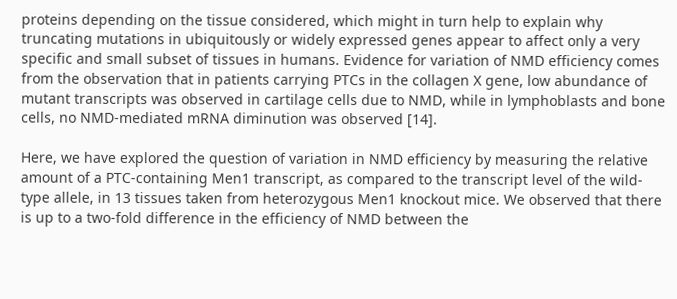proteins depending on the tissue considered, which might in turn help to explain why truncating mutations in ubiquitously or widely expressed genes appear to affect only a very specific and small subset of tissues in humans. Evidence for variation of NMD efficiency comes from the observation that in patients carrying PTCs in the collagen X gene, low abundance of mutant transcripts was observed in cartilage cells due to NMD, while in lymphoblasts and bone cells, no NMD-mediated mRNA diminution was observed [14].

Here, we have explored the question of variation in NMD efficiency by measuring the relative amount of a PTC-containing Men1 transcript, as compared to the transcript level of the wild-type allele, in 13 tissues taken from heterozygous Men1 knockout mice. We observed that there is up to a two-fold difference in the efficiency of NMD between the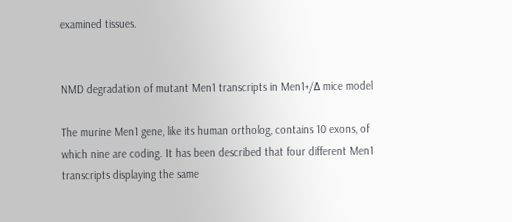examined tissues.


NMD degradation of mutant Men1 transcripts in Men1+/Δ mice model

The murine Men1 gene, like its human ortholog, contains 10 exons, of which nine are coding. It has been described that four different Men1 transcripts displaying the same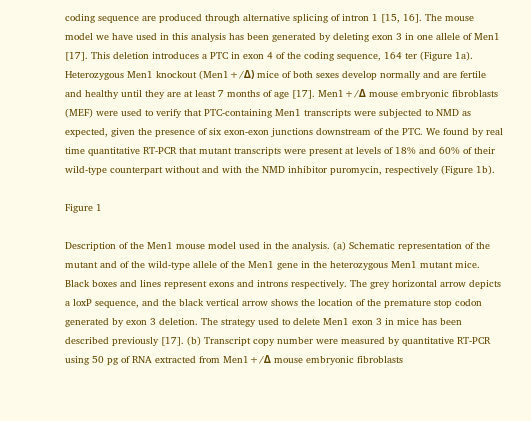coding sequence are produced through alternative splicing of intron 1 [15, 16]. The mouse model we have used in this analysis has been generated by deleting exon 3 in one allele of Men1 [17]. This deletion introduces a PTC in exon 4 of the coding sequence, 164 ter (Figure 1a). Heterozygous Men1 knockout (Men1+/Δ) mice of both sexes develop normally and are fertile and healthy until they are at least 7 months of age [17]. Men1+/Δ mouse embryonic fibroblasts (MEF) were used to verify that PTC-containing Men1 transcripts were subjected to NMD as expected, given the presence of six exon-exon junctions downstream of the PTC. We found by real time quantitative RT-PCR that mutant transcripts were present at levels of 18% and 60% of their wild-type counterpart without and with the NMD inhibitor puromycin, respectively (Figure 1b).

Figure 1

Description of the Men1 mouse model used in the analysis. (a) Schematic representation of the mutant and of the wild-type allele of the Men1 gene in the heterozygous Men1 mutant mice. Black boxes and lines represent exons and introns respectively. The grey horizontal arrow depicts a loxP sequence, and the black vertical arrow shows the location of the premature stop codon generated by exon 3 deletion. The strategy used to delete Men1 exon 3 in mice has been described previously [17]. (b) Transcript copy number were measured by quantitative RT-PCR using 50 pg of RNA extracted from Men1+/Δ mouse embryonic fibroblasts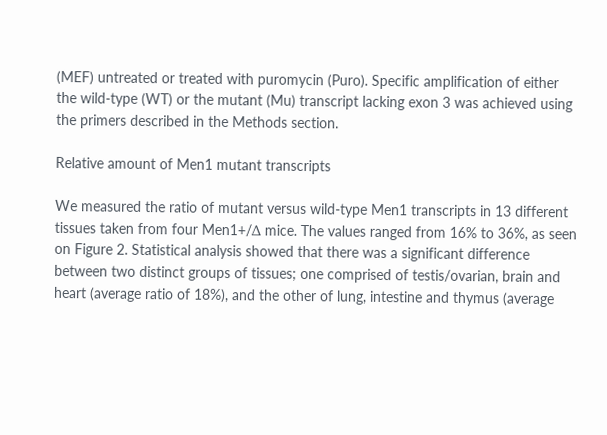(MEF) untreated or treated with puromycin (Puro). Specific amplification of either the wild-type (WT) or the mutant (Mu) transcript lacking exon 3 was achieved using the primers described in the Methods section.

Relative amount of Men1 mutant transcripts

We measured the ratio of mutant versus wild-type Men1 transcripts in 13 different tissues taken from four Men1+/Δ mice. The values ranged from 16% to 36%, as seen on Figure 2. Statistical analysis showed that there was a significant difference between two distinct groups of tissues; one comprised of testis/ovarian, brain and heart (average ratio of 18%), and the other of lung, intestine and thymus (average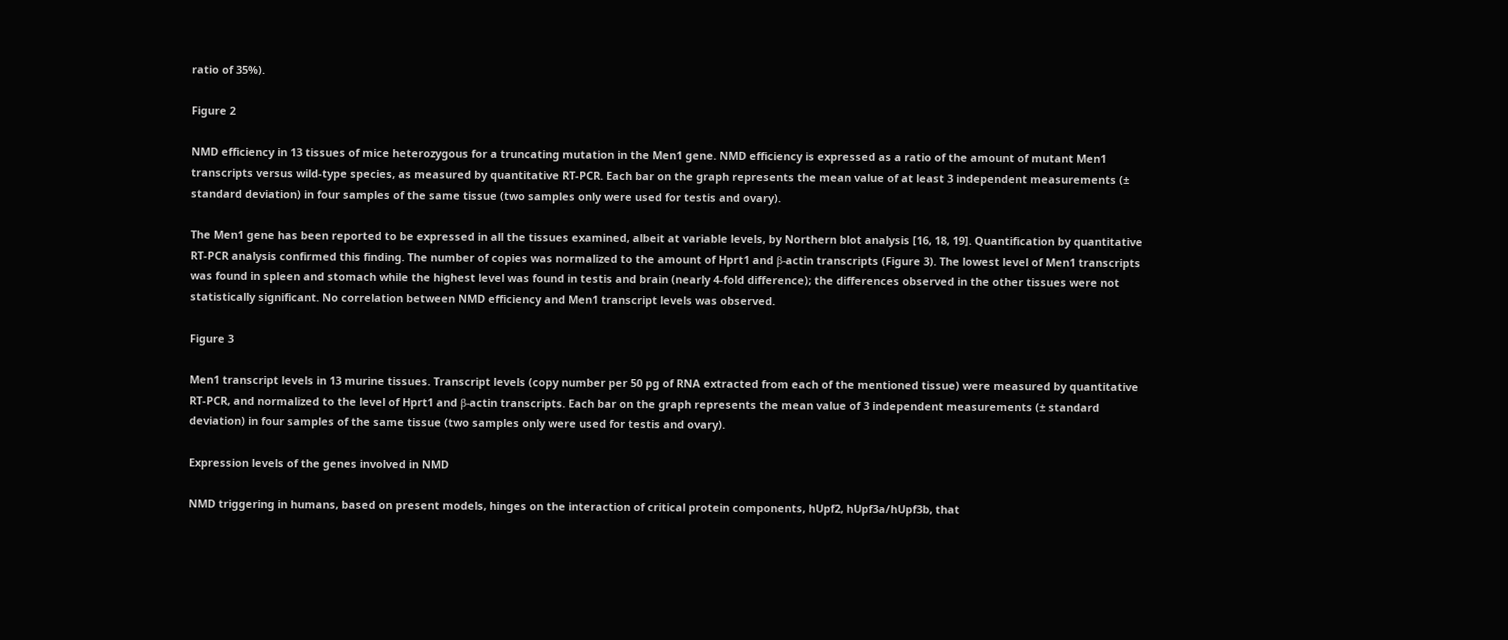ratio of 35%).

Figure 2

NMD efficiency in 13 tissues of mice heterozygous for a truncating mutation in the Men1 gene. NMD efficiency is expressed as a ratio of the amount of mutant Men1 transcripts versus wild-type species, as measured by quantitative RT-PCR. Each bar on the graph represents the mean value of at least 3 independent measurements (± standard deviation) in four samples of the same tissue (two samples only were used for testis and ovary).

The Men1 gene has been reported to be expressed in all the tissues examined, albeit at variable levels, by Northern blot analysis [16, 18, 19]. Quantification by quantitative RT-PCR analysis confirmed this finding. The number of copies was normalized to the amount of Hprt1 and β-actin transcripts (Figure 3). The lowest level of Men1 transcripts was found in spleen and stomach while the highest level was found in testis and brain (nearly 4-fold difference); the differences observed in the other tissues were not statistically significant. No correlation between NMD efficiency and Men1 transcript levels was observed.

Figure 3

Men1 transcript levels in 13 murine tissues. Transcript levels (copy number per 50 pg of RNA extracted from each of the mentioned tissue) were measured by quantitative RT-PCR, and normalized to the level of Hprt1 and β-actin transcripts. Each bar on the graph represents the mean value of 3 independent measurements (± standard deviation) in four samples of the same tissue (two samples only were used for testis and ovary).

Expression levels of the genes involved in NMD

NMD triggering in humans, based on present models, hinges on the interaction of critical protein components, hUpf2, hUpf3a/hUpf3b, that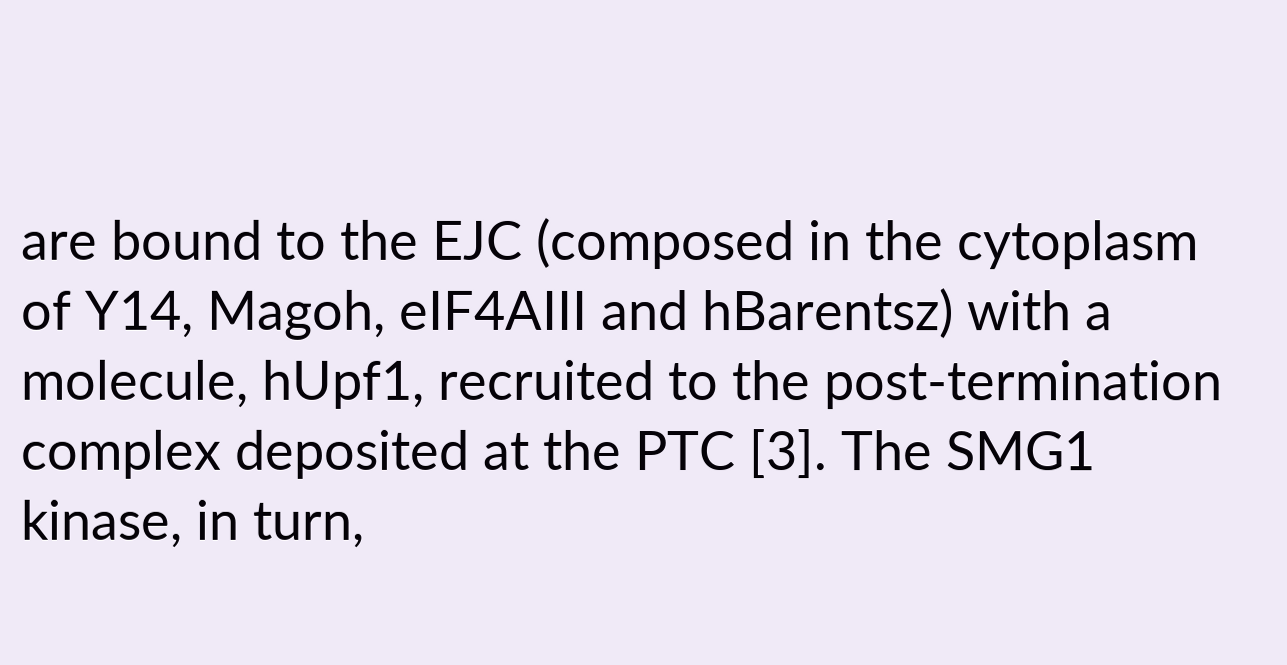are bound to the EJC (composed in the cytoplasm of Y14, Magoh, eIF4AIII and hBarentsz) with a molecule, hUpf1, recruited to the post-termination complex deposited at the PTC [3]. The SMG1 kinase, in turn,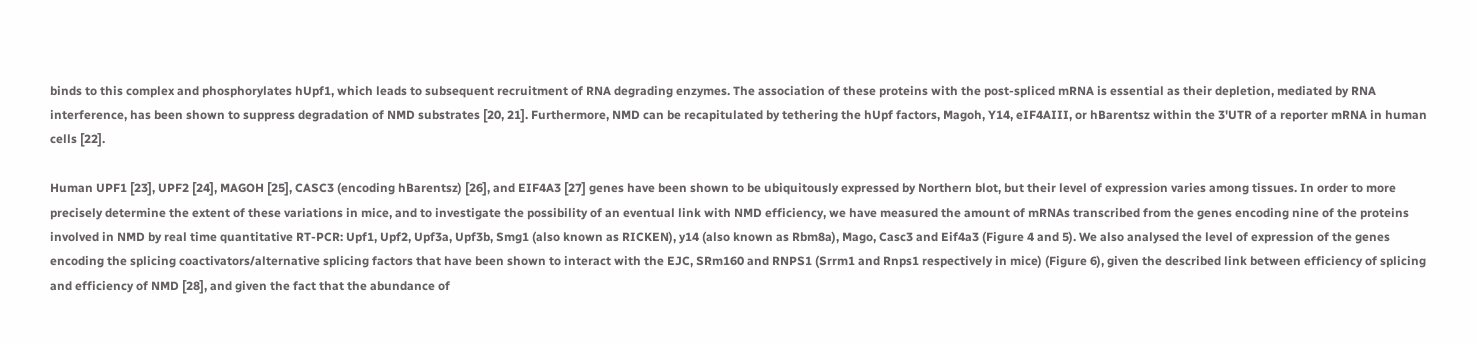binds to this complex and phosphorylates hUpf1, which leads to subsequent recruitment of RNA degrading enzymes. The association of these proteins with the post-spliced mRNA is essential as their depletion, mediated by RNA interference, has been shown to suppress degradation of NMD substrates [20, 21]. Furthermore, NMD can be recapitulated by tethering the hUpf factors, Magoh, Y14, eIF4AIII, or hBarentsz within the 3'UTR of a reporter mRNA in human cells [22].

Human UPF1 [23], UPF2 [24], MAGOH [25], CASC3 (encoding hBarentsz) [26], and EIF4A3 [27] genes have been shown to be ubiquitously expressed by Northern blot, but their level of expression varies among tissues. In order to more precisely determine the extent of these variations in mice, and to investigate the possibility of an eventual link with NMD efficiency, we have measured the amount of mRNAs transcribed from the genes encoding nine of the proteins involved in NMD by real time quantitative RT-PCR: Upf1, Upf2, Upf3a, Upf3b, Smg1 (also known as RICKEN), y14 (also known as Rbm8a), Mago, Casc3 and Eif4a3 (Figure 4 and 5). We also analysed the level of expression of the genes encoding the splicing coactivators/alternative splicing factors that have been shown to interact with the EJC, SRm160 and RNPS1 (Srrm1 and Rnps1 respectively in mice) (Figure 6), given the described link between efficiency of splicing and efficiency of NMD [28], and given the fact that the abundance of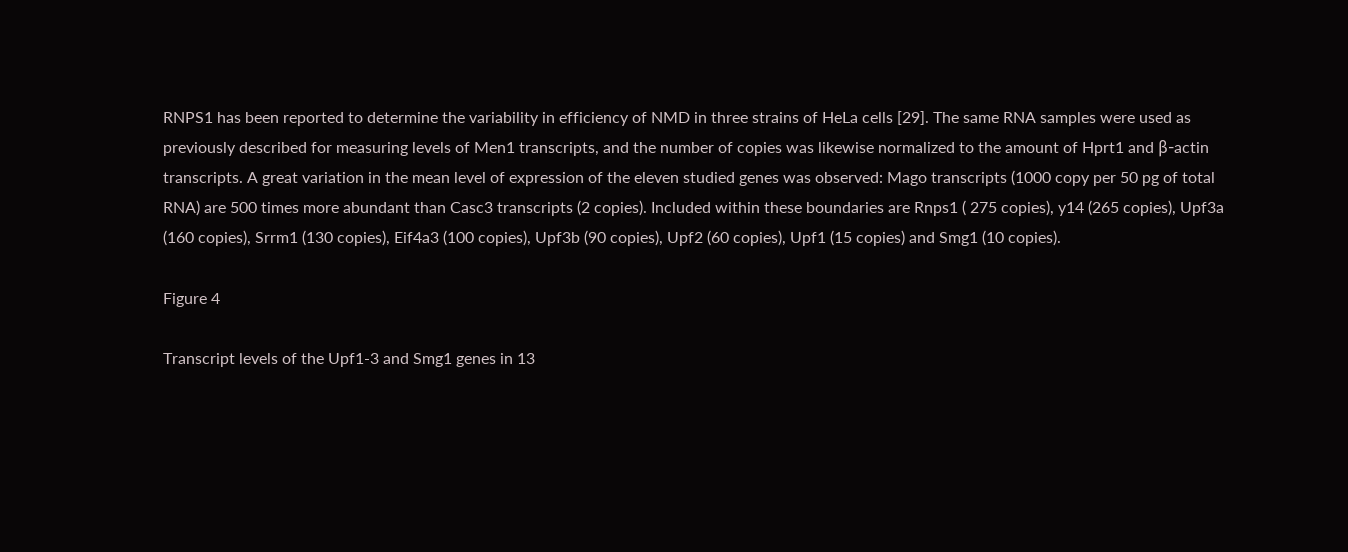RNPS1 has been reported to determine the variability in efficiency of NMD in three strains of HeLa cells [29]. The same RNA samples were used as previously described for measuring levels of Men1 transcripts, and the number of copies was likewise normalized to the amount of Hprt1 and β-actin transcripts. A great variation in the mean level of expression of the eleven studied genes was observed: Mago transcripts (1000 copy per 50 pg of total RNA) are 500 times more abundant than Casc3 transcripts (2 copies). Included within these boundaries are Rnps1 ( 275 copies), y14 (265 copies), Upf3a (160 copies), Srrm1 (130 copies), Eif4a3 (100 copies), Upf3b (90 copies), Upf2 (60 copies), Upf1 (15 copies) and Smg1 (10 copies).

Figure 4

Transcript levels of the Upf1-3 and Smg1 genes in 13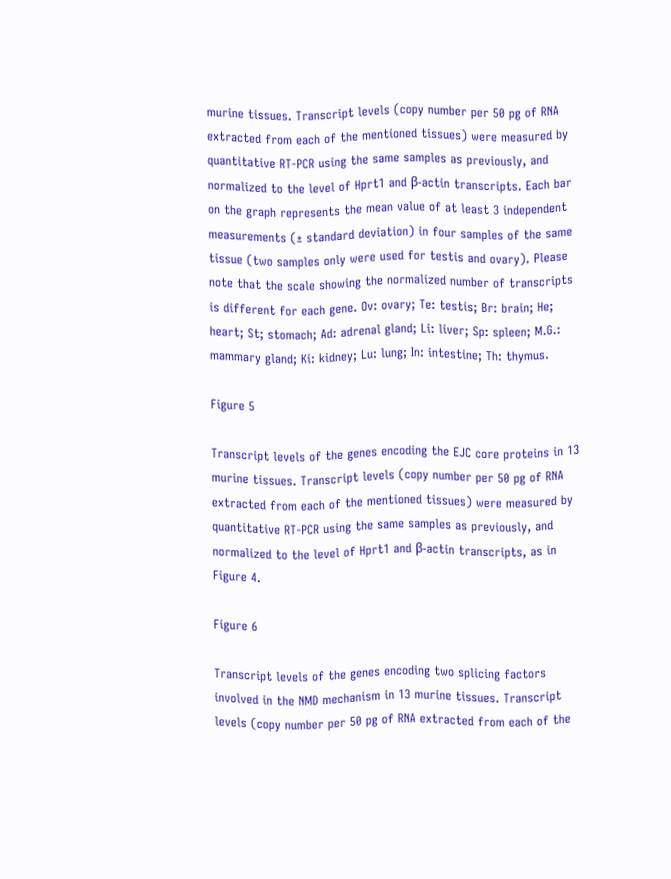murine tissues. Transcript levels (copy number per 50 pg of RNA extracted from each of the mentioned tissues) were measured by quantitative RT-PCR using the same samples as previously, and normalized to the level of Hprt1 and β-actin transcripts. Each bar on the graph represents the mean value of at least 3 independent measurements (± standard deviation) in four samples of the same tissue (two samples only were used for testis and ovary). Please note that the scale showing the normalized number of transcripts is different for each gene. Ov: ovary; Te: testis; Br: brain; He; heart; St; stomach; Ad: adrenal gland; Li: liver; Sp: spleen; M.G.: mammary gland; Ki: kidney; Lu: lung; In: intestine; Th: thymus.

Figure 5

Transcript levels of the genes encoding the EJC core proteins in 13 murine tissues. Transcript levels (copy number per 50 pg of RNA extracted from each of the mentioned tissues) were measured by quantitative RT-PCR using the same samples as previously, and normalized to the level of Hprt1 and β-actin transcripts, as in Figure 4.

Figure 6

Transcript levels of the genes encoding two splicing factors involved in the NMD mechanism in 13 murine tissues. Transcript levels (copy number per 50 pg of RNA extracted from each of the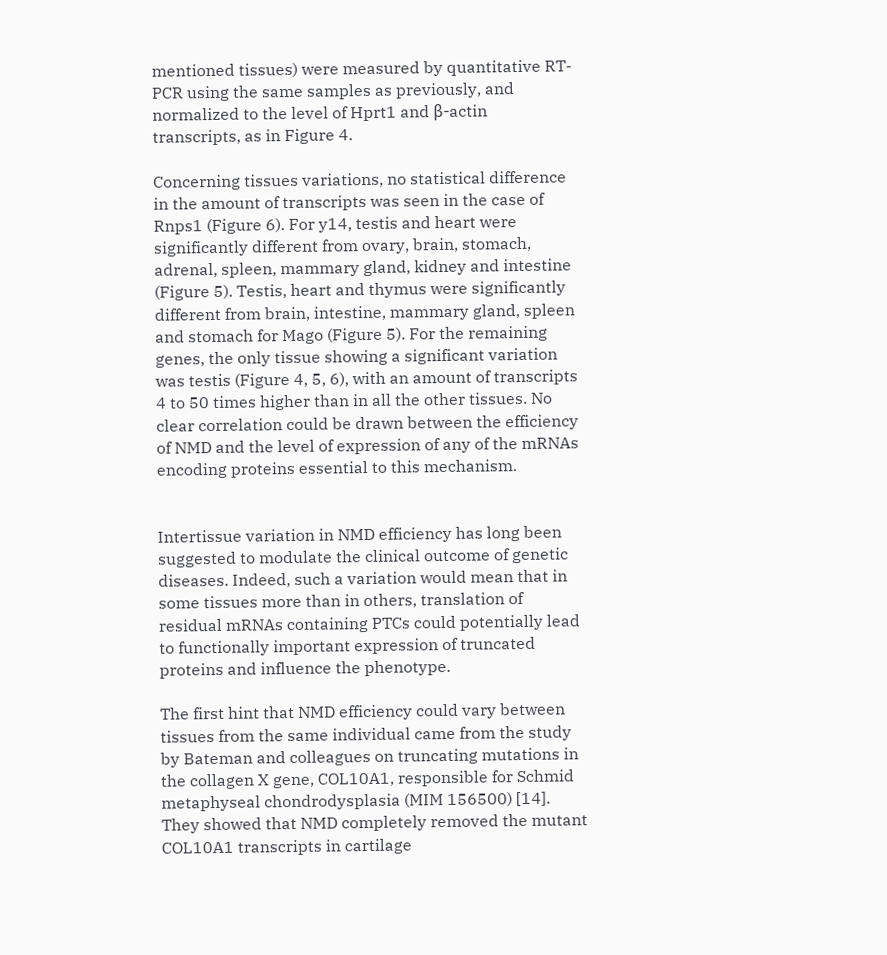mentioned tissues) were measured by quantitative RT-PCR using the same samples as previously, and normalized to the level of Hprt1 and β-actin transcripts, as in Figure 4.

Concerning tissues variations, no statistical difference in the amount of transcripts was seen in the case of Rnps1 (Figure 6). For y14, testis and heart were significantly different from ovary, brain, stomach, adrenal, spleen, mammary gland, kidney and intestine (Figure 5). Testis, heart and thymus were significantly different from brain, intestine, mammary gland, spleen and stomach for Mago (Figure 5). For the remaining genes, the only tissue showing a significant variation was testis (Figure 4, 5, 6), with an amount of transcripts 4 to 50 times higher than in all the other tissues. No clear correlation could be drawn between the efficiency of NMD and the level of expression of any of the mRNAs encoding proteins essential to this mechanism.


Intertissue variation in NMD efficiency has long been suggested to modulate the clinical outcome of genetic diseases. Indeed, such a variation would mean that in some tissues more than in others, translation of residual mRNAs containing PTCs could potentially lead to functionally important expression of truncated proteins and influence the phenotype.

The first hint that NMD efficiency could vary between tissues from the same individual came from the study by Bateman and colleagues on truncating mutations in the collagen X gene, COL10A1, responsible for Schmid metaphyseal chondrodysplasia (MIM 156500) [14]. They showed that NMD completely removed the mutant COL10A1 transcripts in cartilage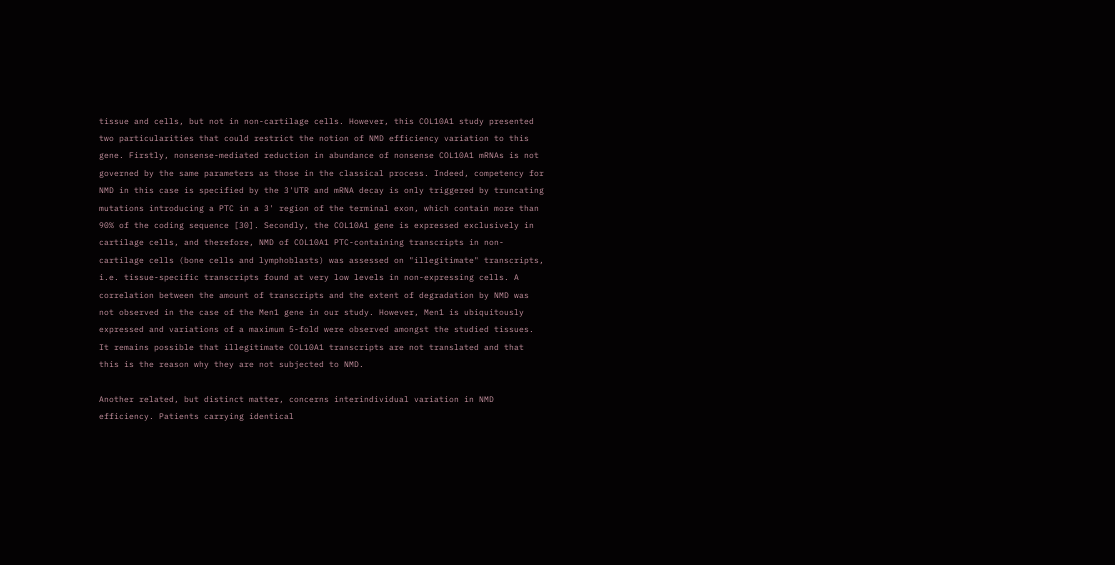tissue and cells, but not in non-cartilage cells. However, this COL10A1 study presented two particularities that could restrict the notion of NMD efficiency variation to this gene. Firstly, nonsense-mediated reduction in abundance of nonsense COL10A1 mRNAs is not governed by the same parameters as those in the classical process. Indeed, competency for NMD in this case is specified by the 3'UTR and mRNA decay is only triggered by truncating mutations introducing a PTC in a 3' region of the terminal exon, which contain more than 90% of the coding sequence [30]. Secondly, the COL10A1 gene is expressed exclusively in cartilage cells, and therefore, NMD of COL10A1 PTC-containing transcripts in non-cartilage cells (bone cells and lymphoblasts) was assessed on "illegitimate" transcripts, i.e. tissue-specific transcripts found at very low levels in non-expressing cells. A correlation between the amount of transcripts and the extent of degradation by NMD was not observed in the case of the Men1 gene in our study. However, Men1 is ubiquitously expressed and variations of a maximum 5-fold were observed amongst the studied tissues. It remains possible that illegitimate COL10A1 transcripts are not translated and that this is the reason why they are not subjected to NMD.

Another related, but distinct matter, concerns interindividual variation in NMD efficiency. Patients carrying identical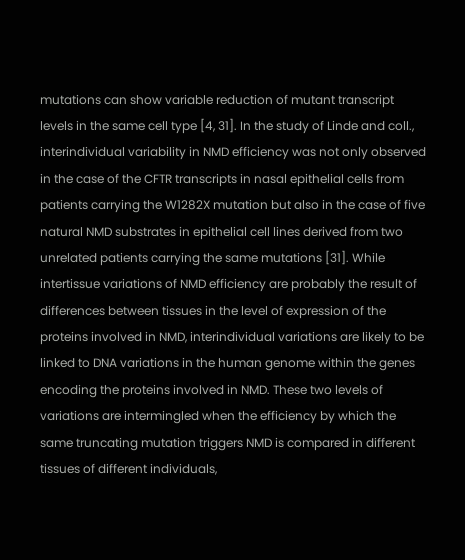mutations can show variable reduction of mutant transcript levels in the same cell type [4, 31]. In the study of Linde and coll., interindividual variability in NMD efficiency was not only observed in the case of the CFTR transcripts in nasal epithelial cells from patients carrying the W1282X mutation but also in the case of five natural NMD substrates in epithelial cell lines derived from two unrelated patients carrying the same mutations [31]. While intertissue variations of NMD efficiency are probably the result of differences between tissues in the level of expression of the proteins involved in NMD, interindividual variations are likely to be linked to DNA variations in the human genome within the genes encoding the proteins involved in NMD. These two levels of variations are intermingled when the efficiency by which the same truncating mutation triggers NMD is compared in different tissues of different individuals,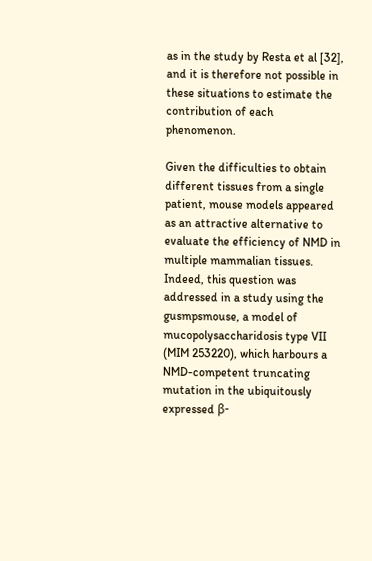as in the study by Resta et al [32], and it is therefore not possible in these situations to estimate the contribution of each phenomenon.

Given the difficulties to obtain different tissues from a single patient, mouse models appeared as an attractive alternative to evaluate the efficiency of NMD in multiple mammalian tissues. Indeed, this question was addressed in a study using the gusmpsmouse, a model of mucopolysaccharidosis type VII (MIM 253220), which harbours a NMD-competent truncating mutation in the ubiquitously expressed β-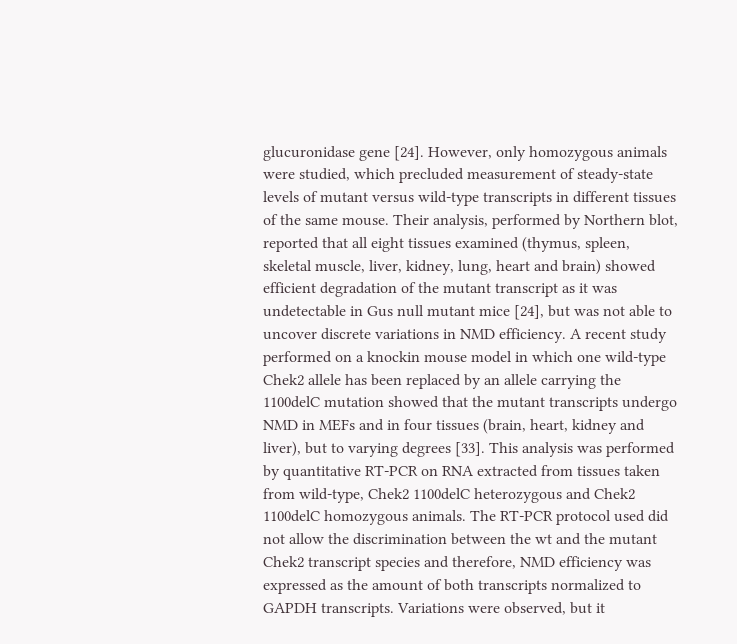glucuronidase gene [24]. However, only homozygous animals were studied, which precluded measurement of steady-state levels of mutant versus wild-type transcripts in different tissues of the same mouse. Their analysis, performed by Northern blot, reported that all eight tissues examined (thymus, spleen, skeletal muscle, liver, kidney, lung, heart and brain) showed efficient degradation of the mutant transcript as it was undetectable in Gus null mutant mice [24], but was not able to uncover discrete variations in NMD efficiency. A recent study performed on a knockin mouse model in which one wild-type Chek2 allele has been replaced by an allele carrying the 1100delC mutation showed that the mutant transcripts undergo NMD in MEFs and in four tissues (brain, heart, kidney and liver), but to varying degrees [33]. This analysis was performed by quantitative RT-PCR on RNA extracted from tissues taken from wild-type, Chek2 1100delC heterozygous and Chek2 1100delC homozygous animals. The RT-PCR protocol used did not allow the discrimination between the wt and the mutant Chek2 transcript species and therefore, NMD efficiency was expressed as the amount of both transcripts normalized to GAPDH transcripts. Variations were observed, but it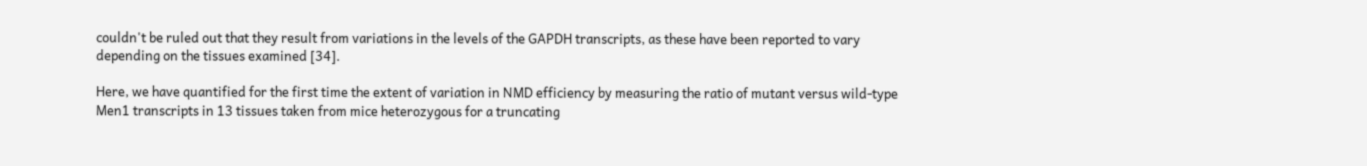couldn't be ruled out that they result from variations in the levels of the GAPDH transcripts, as these have been reported to vary depending on the tissues examined [34].

Here, we have quantified for the first time the extent of variation in NMD efficiency by measuring the ratio of mutant versus wild-type Men1 transcripts in 13 tissues taken from mice heterozygous for a truncating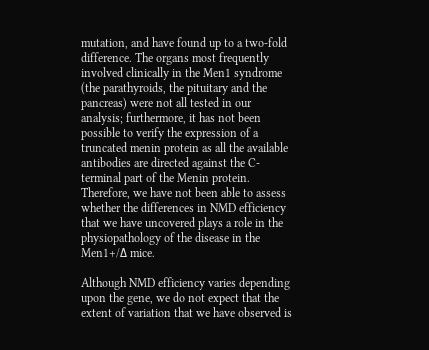mutation, and have found up to a two-fold difference. The organs most frequently involved clinically in the Men1 syndrome (the parathyroids, the pituitary and the pancreas) were not all tested in our analysis; furthermore, it has not been possible to verify the expression of a truncated menin protein as all the available antibodies are directed against the C-terminal part of the Menin protein. Therefore, we have not been able to assess whether the differences in NMD efficiency that we have uncovered plays a role in the physiopathology of the disease in the Men1+/Δ mice.

Although NMD efficiency varies depending upon the gene, we do not expect that the extent of variation that we have observed is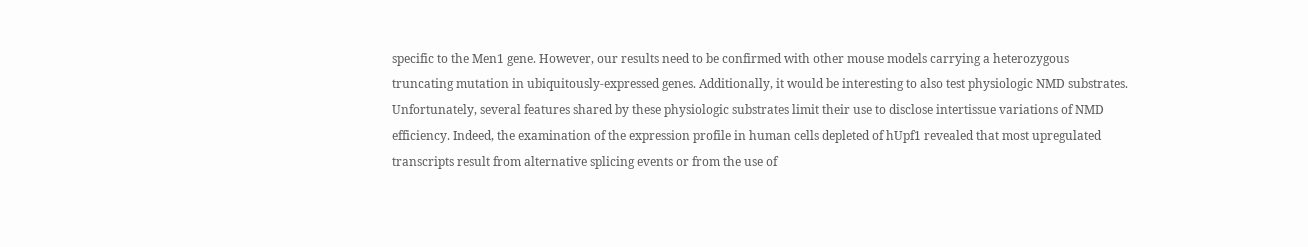specific to the Men1 gene. However, our results need to be confirmed with other mouse models carrying a heterozygous truncating mutation in ubiquitously-expressed genes. Additionally, it would be interesting to also test physiologic NMD substrates. Unfortunately, several features shared by these physiologic substrates limit their use to disclose intertissue variations of NMD efficiency. Indeed, the examination of the expression profile in human cells depleted of hUpf1 revealed that most upregulated transcripts result from alternative splicing events or from the use of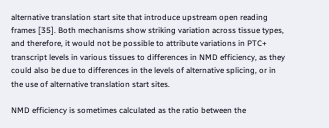alternative translation start site that introduce upstream open reading frames [35]. Both mechanisms show striking variation across tissue types, and therefore, it would not be possible to attribute variations in PTC+ transcript levels in various tissues to differences in NMD efficiency, as they could also be due to differences in the levels of alternative splicing, or in the use of alternative translation start sites.

NMD efficiency is sometimes calculated as the ratio between the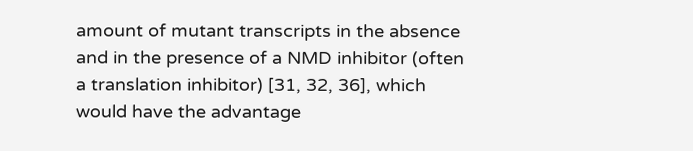amount of mutant transcripts in the absence and in the presence of a NMD inhibitor (often a translation inhibitor) [31, 32, 36], which would have the advantage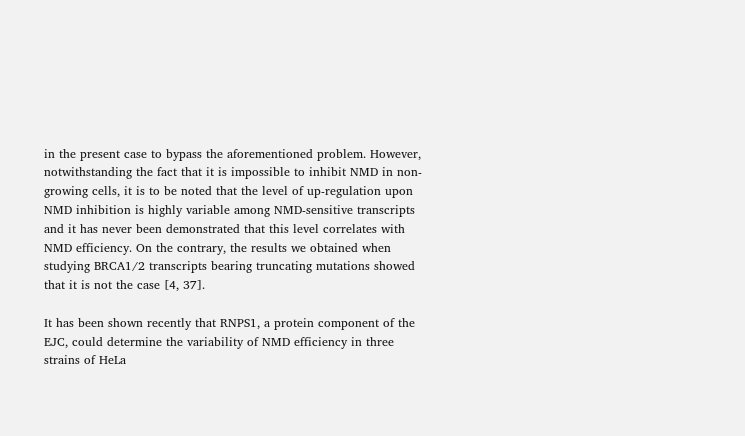in the present case to bypass the aforementioned problem. However, notwithstanding the fact that it is impossible to inhibit NMD in non-growing cells, it is to be noted that the level of up-regulation upon NMD inhibition is highly variable among NMD-sensitive transcripts and it has never been demonstrated that this level correlates with NMD efficiency. On the contrary, the results we obtained when studying BRCA1/2 transcripts bearing truncating mutations showed that it is not the case [4, 37].

It has been shown recently that RNPS1, a protein component of the EJC, could determine the variability of NMD efficiency in three strains of HeLa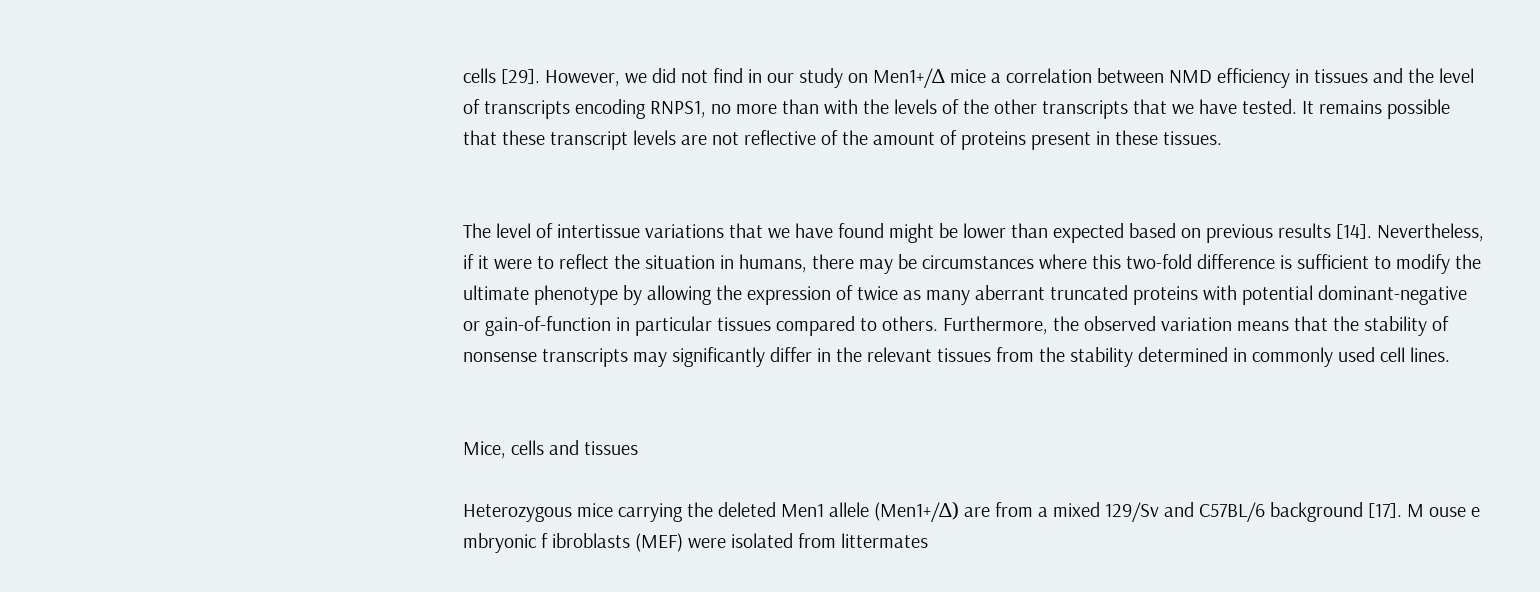cells [29]. However, we did not find in our study on Men1+/Δ mice a correlation between NMD efficiency in tissues and the level of transcripts encoding RNPS1, no more than with the levels of the other transcripts that we have tested. It remains possible that these transcript levels are not reflective of the amount of proteins present in these tissues.


The level of intertissue variations that we have found might be lower than expected based on previous results [14]. Nevertheless, if it were to reflect the situation in humans, there may be circumstances where this two-fold difference is sufficient to modify the ultimate phenotype by allowing the expression of twice as many aberrant truncated proteins with potential dominant-negative or gain-of-function in particular tissues compared to others. Furthermore, the observed variation means that the stability of nonsense transcripts may significantly differ in the relevant tissues from the stability determined in commonly used cell lines.


Mice, cells and tissues

Heterozygous mice carrying the deleted Men1 allele (Men1+/Δ) are from a mixed 129/Sv and C57BL/6 background [17]. M ouse e mbryonic f ibroblasts (MEF) were isolated from littermates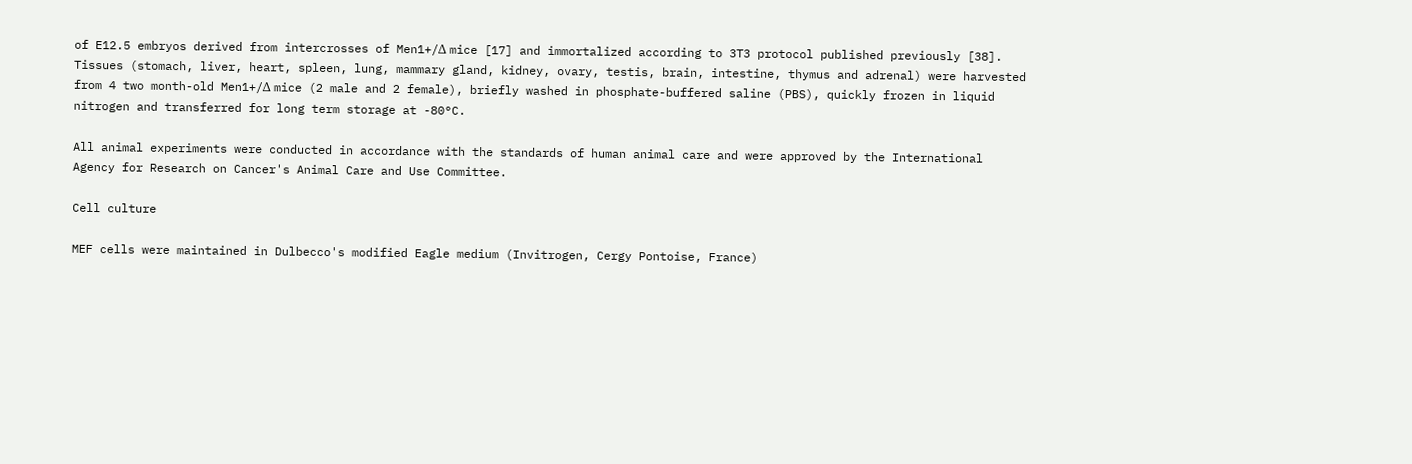of E12.5 embryos derived from intercrosses of Men1+/Δ mice [17] and immortalized according to 3T3 protocol published previously [38]. Tissues (stomach, liver, heart, spleen, lung, mammary gland, kidney, ovary, testis, brain, intestine, thymus and adrenal) were harvested from 4 two month-old Men1+/Δ mice (2 male and 2 female), briefly washed in phosphate-buffered saline (PBS), quickly frozen in liquid nitrogen and transferred for long term storage at -80°C.

All animal experiments were conducted in accordance with the standards of human animal care and were approved by the International Agency for Research on Cancer's Animal Care and Use Committee.

Cell culture

MEF cells were maintained in Dulbecco's modified Eagle medium (Invitrogen, Cergy Pontoise, France)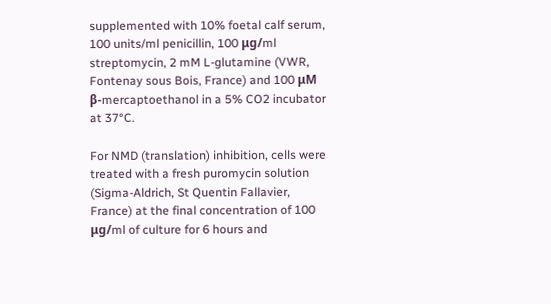supplemented with 10% foetal calf serum, 100 units/ml penicillin, 100 μg/ml streptomycin, 2 mM L-glutamine (VWR, Fontenay sous Bois, France) and 100 μM β-mercaptoethanol in a 5% CO2 incubator at 37°C.

For NMD (translation) inhibition, cells were treated with a fresh puromycin solution (Sigma-Aldrich, St Quentin Fallavier, France) at the final concentration of 100 μg/ml of culture for 6 hours and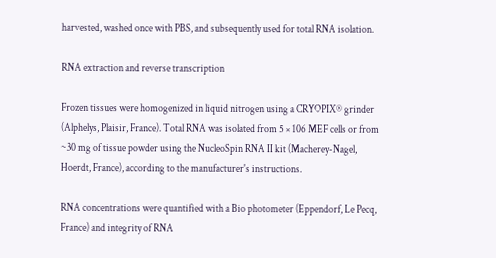harvested, washed once with PBS, and subsequently used for total RNA isolation.

RNA extraction and reverse transcription

Frozen tissues were homogenized in liquid nitrogen using a CRYOPIX® grinder (Alphelys, Plaisir, France). Total RNA was isolated from 5 × 106 MEF cells or from ~30 mg of tissue powder using the NucleoSpin RNA II kit (Macherey-Nagel, Hoerdt, France), according to the manufacturer's instructions.

RNA concentrations were quantified with a Bio photometer (Eppendorf, Le Pecq, France) and integrity of RNA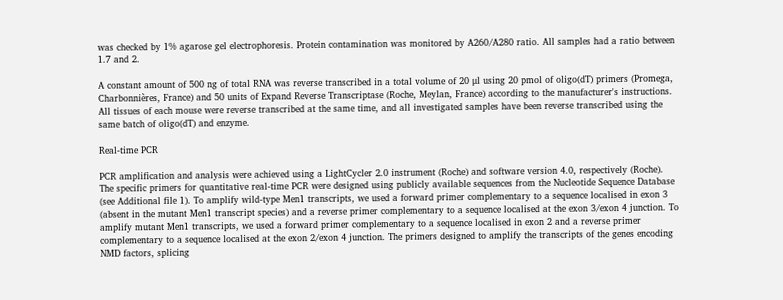was checked by 1% agarose gel electrophoresis. Protein contamination was monitored by A260/A280 ratio. All samples had a ratio between 1.7 and 2.

A constant amount of 500 ng of total RNA was reverse transcribed in a total volume of 20 μl using 20 pmol of oligo(dT) primers (Promega, Charbonnières, France) and 50 units of Expand Reverse Transcriptase (Roche, Meylan, France) according to the manufacturer's instructions. All tissues of each mouse were reverse transcribed at the same time, and all investigated samples have been reverse transcribed using the same batch of oligo(dT) and enzyme.

Real-time PCR

PCR amplification and analysis were achieved using a LightCycler 2.0 instrument (Roche) and software version 4.0, respectively (Roche). The specific primers for quantitative real-time PCR were designed using publicly available sequences from the Nucleotide Sequence Database (see Additional file 1). To amplify wild-type Men1 transcripts, we used a forward primer complementary to a sequence localised in exon 3 (absent in the mutant Men1 transcript species) and a reverse primer complementary to a sequence localised at the exon 3/exon 4 junction. To amplify mutant Men1 transcripts, we used a forward primer complementary to a sequence localised in exon 2 and a reverse primer complementary to a sequence localised at the exon 2/exon 4 junction. The primers designed to amplify the transcripts of the genes encoding NMD factors, splicing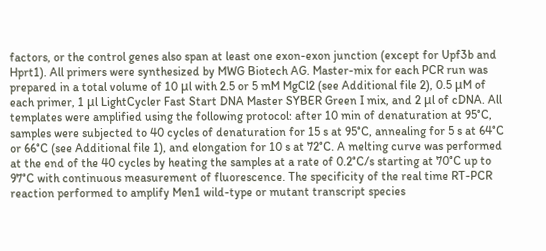factors, or the control genes also span at least one exon-exon junction (except for Upf3b and Hprt1). All primers were synthesized by MWG Biotech AG. Master-mix for each PCR run was prepared in a total volume of 10 μl with 2.5 or 5 mM MgCl2 (see Additional file 2), 0.5 μM of each primer, 1 μl LightCycler Fast Start DNA Master SYBER Green I mix, and 2 μl of cDNA. All templates were amplified using the following protocol: after 10 min of denaturation at 95°C, samples were subjected to 40 cycles of denaturation for 15 s at 95°C, annealing for 5 s at 64°C or 66°C (see Additional file 1), and elongation for 10 s at 72°C. A melting curve was performed at the end of the 40 cycles by heating the samples at a rate of 0.2°C/s starting at 70°C up to 97°C with continuous measurement of fluorescence. The specificity of the real time RT-PCR reaction performed to amplify Men1 wild-type or mutant transcript species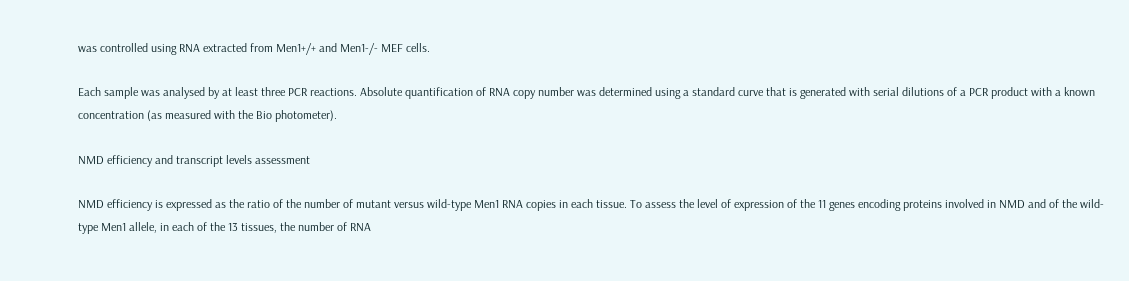was controlled using RNA extracted from Men1+/+ and Men1-/- MEF cells.

Each sample was analysed by at least three PCR reactions. Absolute quantification of RNA copy number was determined using a standard curve that is generated with serial dilutions of a PCR product with a known concentration (as measured with the Bio photometer).

NMD efficiency and transcript levels assessment

NMD efficiency is expressed as the ratio of the number of mutant versus wild-type Men1 RNA copies in each tissue. To assess the level of expression of the 11 genes encoding proteins involved in NMD and of the wild-type Men1 allele, in each of the 13 tissues, the number of RNA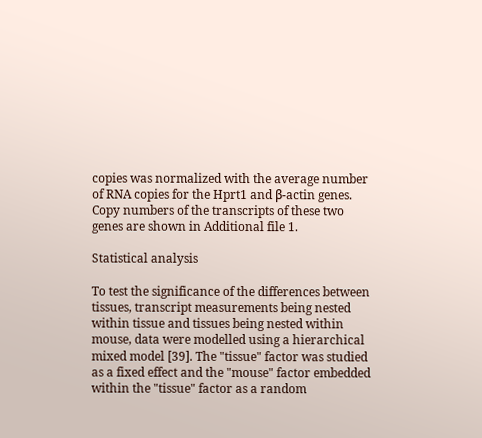copies was normalized with the average number of RNA copies for the Hprt1 and β-actin genes. Copy numbers of the transcripts of these two genes are shown in Additional file 1.

Statistical analysis

To test the significance of the differences between tissues, transcript measurements being nested within tissue and tissues being nested within mouse, data were modelled using a hierarchical mixed model [39]. The "tissue" factor was studied as a fixed effect and the "mouse" factor embedded within the "tissue" factor as a random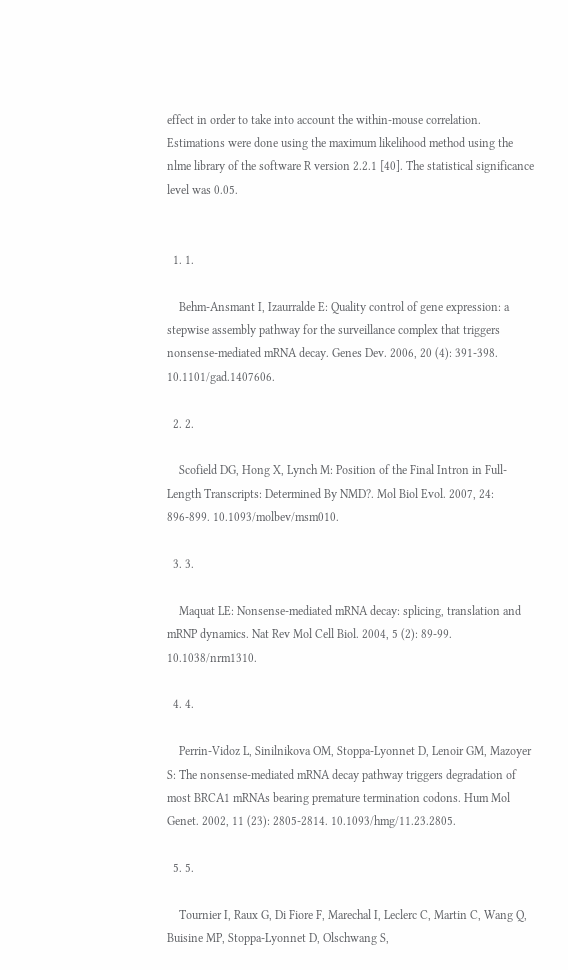effect in order to take into account the within-mouse correlation. Estimations were done using the maximum likelihood method using the nlme library of the software R version 2.2.1 [40]. The statistical significance level was 0.05.


  1. 1.

    Behm-Ansmant I, Izaurralde E: Quality control of gene expression: a stepwise assembly pathway for the surveillance complex that triggers nonsense-mediated mRNA decay. Genes Dev. 2006, 20 (4): 391-398. 10.1101/gad.1407606.

  2. 2.

    Scofield DG, Hong X, Lynch M: Position of the Final Intron in Full-Length Transcripts: Determined By NMD?. Mol Biol Evol. 2007, 24: 896-899. 10.1093/molbev/msm010.

  3. 3.

    Maquat LE: Nonsense-mediated mRNA decay: splicing, translation and mRNP dynamics. Nat Rev Mol Cell Biol. 2004, 5 (2): 89-99. 10.1038/nrm1310.

  4. 4.

    Perrin-Vidoz L, Sinilnikova OM, Stoppa-Lyonnet D, Lenoir GM, Mazoyer S: The nonsense-mediated mRNA decay pathway triggers degradation of most BRCA1 mRNAs bearing premature termination codons. Hum Mol Genet. 2002, 11 (23): 2805-2814. 10.1093/hmg/11.23.2805.

  5. 5.

    Tournier I, Raux G, Di Fiore F, Marechal I, Leclerc C, Martin C, Wang Q, Buisine MP, Stoppa-Lyonnet D, Olschwang S,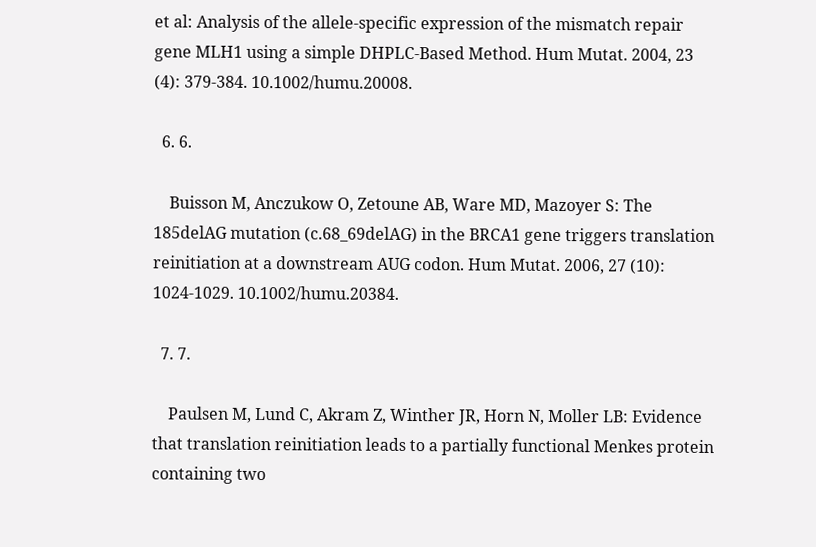et al: Analysis of the allele-specific expression of the mismatch repair gene MLH1 using a simple DHPLC-Based Method. Hum Mutat. 2004, 23 (4): 379-384. 10.1002/humu.20008.

  6. 6.

    Buisson M, Anczukow O, Zetoune AB, Ware MD, Mazoyer S: The 185delAG mutation (c.68_69delAG) in the BRCA1 gene triggers translation reinitiation at a downstream AUG codon. Hum Mutat. 2006, 27 (10): 1024-1029. 10.1002/humu.20384.

  7. 7.

    Paulsen M, Lund C, Akram Z, Winther JR, Horn N, Moller LB: Evidence that translation reinitiation leads to a partially functional Menkes protein containing two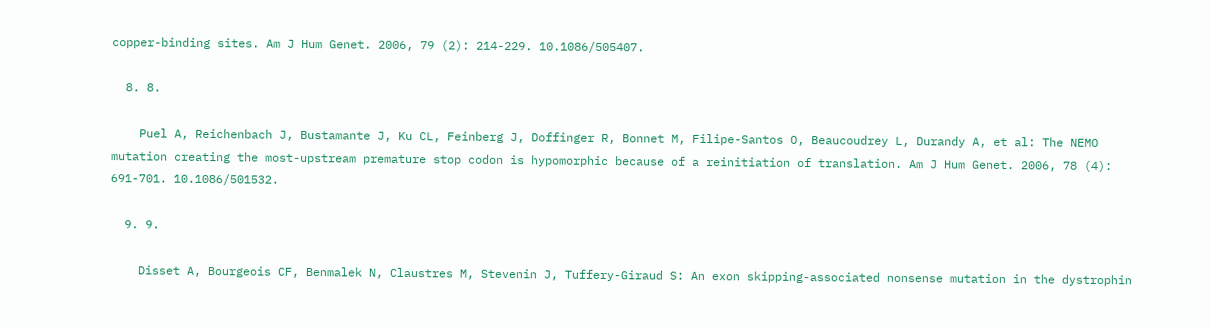copper-binding sites. Am J Hum Genet. 2006, 79 (2): 214-229. 10.1086/505407.

  8. 8.

    Puel A, Reichenbach J, Bustamante J, Ku CL, Feinberg J, Doffinger R, Bonnet M, Filipe-Santos O, Beaucoudrey L, Durandy A, et al: The NEMO mutation creating the most-upstream premature stop codon is hypomorphic because of a reinitiation of translation. Am J Hum Genet. 2006, 78 (4): 691-701. 10.1086/501532.

  9. 9.

    Disset A, Bourgeois CF, Benmalek N, Claustres M, Stevenin J, Tuffery-Giraud S: An exon skipping-associated nonsense mutation in the dystrophin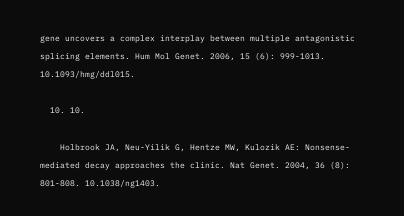gene uncovers a complex interplay between multiple antagonistic splicing elements. Hum Mol Genet. 2006, 15 (6): 999-1013. 10.1093/hmg/ddl015.

  10. 10.

    Holbrook JA, Neu-Yilik G, Hentze MW, Kulozik AE: Nonsense-mediated decay approaches the clinic. Nat Genet. 2004, 36 (8): 801-808. 10.1038/ng1403.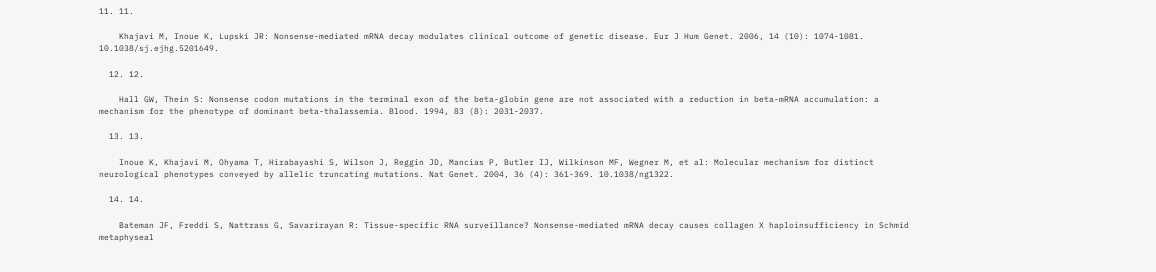11. 11.

    Khajavi M, Inoue K, Lupski JR: Nonsense-mediated mRNA decay modulates clinical outcome of genetic disease. Eur J Hum Genet. 2006, 14 (10): 1074-1081. 10.1038/sj.ejhg.5201649.

  12. 12.

    Hall GW, Thein S: Nonsense codon mutations in the terminal exon of the beta-globin gene are not associated with a reduction in beta-mRNA accumulation: a mechanism for the phenotype of dominant beta-thalassemia. Blood. 1994, 83 (8): 2031-2037.

  13. 13.

    Inoue K, Khajavi M, Ohyama T, Hirabayashi S, Wilson J, Reggin JD, Mancias P, Butler IJ, Wilkinson MF, Wegner M, et al: Molecular mechanism for distinct neurological phenotypes conveyed by allelic truncating mutations. Nat Genet. 2004, 36 (4): 361-369. 10.1038/ng1322.

  14. 14.

    Bateman JF, Freddi S, Nattrass G, Savarirayan R: Tissue-specific RNA surveillance? Nonsense-mediated mRNA decay causes collagen X haploinsufficiency in Schmid metaphyseal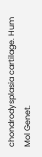chondrodysplasia cartilage. Hum Mol Genet.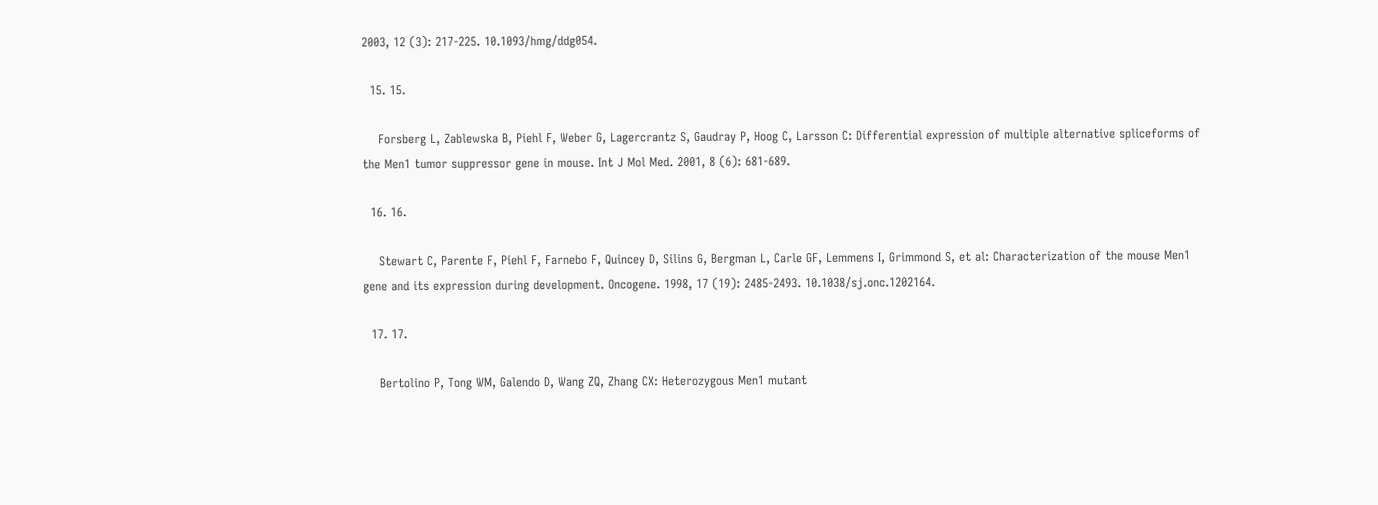2003, 12 (3): 217-225. 10.1093/hmg/ddg054.

  15. 15.

    Forsberg L, Zablewska B, Piehl F, Weber G, Lagercrantz S, Gaudray P, Hoog C, Larsson C: Differential expression of multiple alternative spliceforms of the Men1 tumor suppressor gene in mouse. Int J Mol Med. 2001, 8 (6): 681-689.

  16. 16.

    Stewart C, Parente F, Piehl F, Farnebo F, Quincey D, Silins G, Bergman L, Carle GF, Lemmens I, Grimmond S, et al: Characterization of the mouse Men1 gene and its expression during development. Oncogene. 1998, 17 (19): 2485-2493. 10.1038/sj.onc.1202164.

  17. 17.

    Bertolino P, Tong WM, Galendo D, Wang ZQ, Zhang CX: Heterozygous Men1 mutant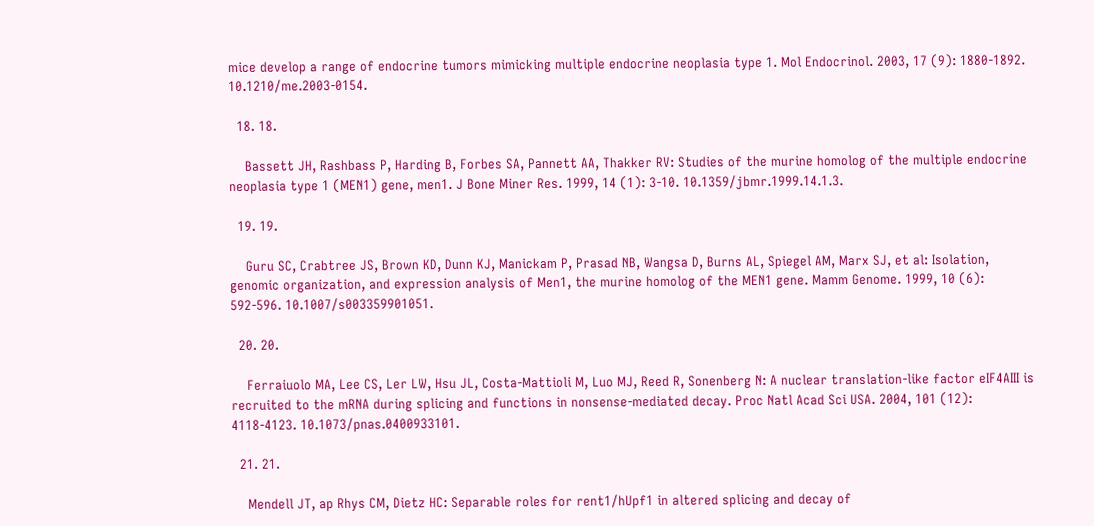mice develop a range of endocrine tumors mimicking multiple endocrine neoplasia type 1. Mol Endocrinol. 2003, 17 (9): 1880-1892. 10.1210/me.2003-0154.

  18. 18.

    Bassett JH, Rashbass P, Harding B, Forbes SA, Pannett AA, Thakker RV: Studies of the murine homolog of the multiple endocrine neoplasia type 1 (MEN1) gene, men1. J Bone Miner Res. 1999, 14 (1): 3-10. 10.1359/jbmr.1999.14.1.3.

  19. 19.

    Guru SC, Crabtree JS, Brown KD, Dunn KJ, Manickam P, Prasad NB, Wangsa D, Burns AL, Spiegel AM, Marx SJ, et al: Isolation, genomic organization, and expression analysis of Men1, the murine homolog of the MEN1 gene. Mamm Genome. 1999, 10 (6): 592-596. 10.1007/s003359901051.

  20. 20.

    Ferraiuolo MA, Lee CS, Ler LW, Hsu JL, Costa-Mattioli M, Luo MJ, Reed R, Sonenberg N: A nuclear translation-like factor eIF4AIII is recruited to the mRNA during splicing and functions in nonsense-mediated decay. Proc Natl Acad Sci USA. 2004, 101 (12): 4118-4123. 10.1073/pnas.0400933101.

  21. 21.

    Mendell JT, ap Rhys CM, Dietz HC: Separable roles for rent1/hUpf1 in altered splicing and decay of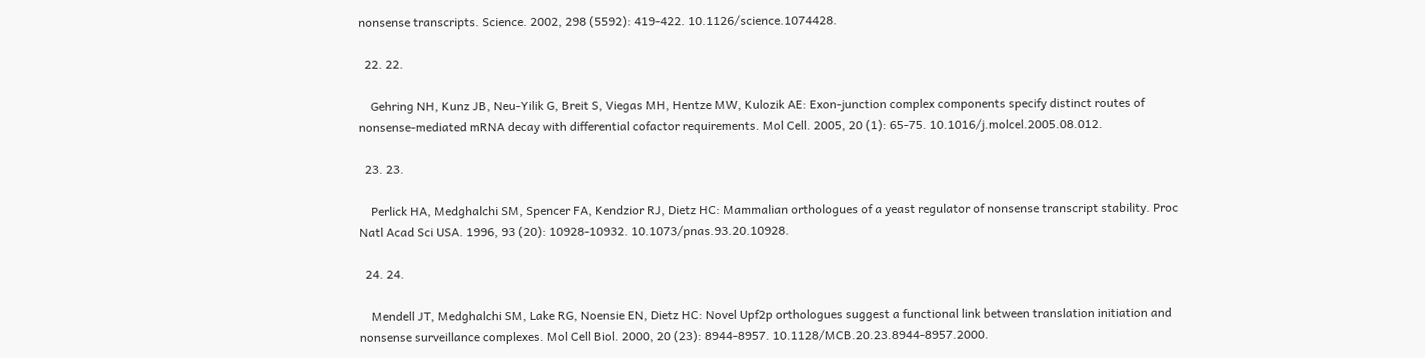nonsense transcripts. Science. 2002, 298 (5592): 419-422. 10.1126/science.1074428.

  22. 22.

    Gehring NH, Kunz JB, Neu-Yilik G, Breit S, Viegas MH, Hentze MW, Kulozik AE: Exon-junction complex components specify distinct routes of nonsense-mediated mRNA decay with differential cofactor requirements. Mol Cell. 2005, 20 (1): 65-75. 10.1016/j.molcel.2005.08.012.

  23. 23.

    Perlick HA, Medghalchi SM, Spencer FA, Kendzior RJ, Dietz HC: Mammalian orthologues of a yeast regulator of nonsense transcript stability. Proc Natl Acad Sci USA. 1996, 93 (20): 10928-10932. 10.1073/pnas.93.20.10928.

  24. 24.

    Mendell JT, Medghalchi SM, Lake RG, Noensie EN, Dietz HC: Novel Upf2p orthologues suggest a functional link between translation initiation and nonsense surveillance complexes. Mol Cell Biol. 2000, 20 (23): 8944-8957. 10.1128/MCB.20.23.8944-8957.2000.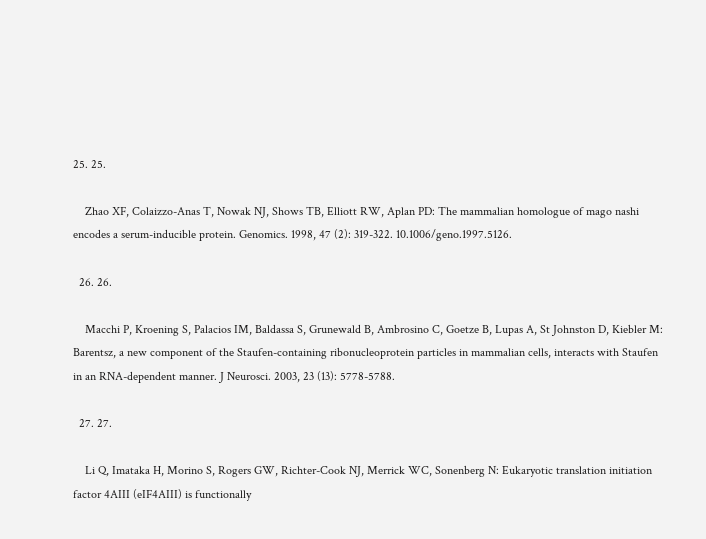25. 25.

    Zhao XF, Colaizzo-Anas T, Nowak NJ, Shows TB, Elliott RW, Aplan PD: The mammalian homologue of mago nashi encodes a serum-inducible protein. Genomics. 1998, 47 (2): 319-322. 10.1006/geno.1997.5126.

  26. 26.

    Macchi P, Kroening S, Palacios IM, Baldassa S, Grunewald B, Ambrosino C, Goetze B, Lupas A, St Johnston D, Kiebler M: Barentsz, a new component of the Staufen-containing ribonucleoprotein particles in mammalian cells, interacts with Staufen in an RNA-dependent manner. J Neurosci. 2003, 23 (13): 5778-5788.

  27. 27.

    Li Q, Imataka H, Morino S, Rogers GW, Richter-Cook NJ, Merrick WC, Sonenberg N: Eukaryotic translation initiation factor 4AIII (eIF4AIII) is functionally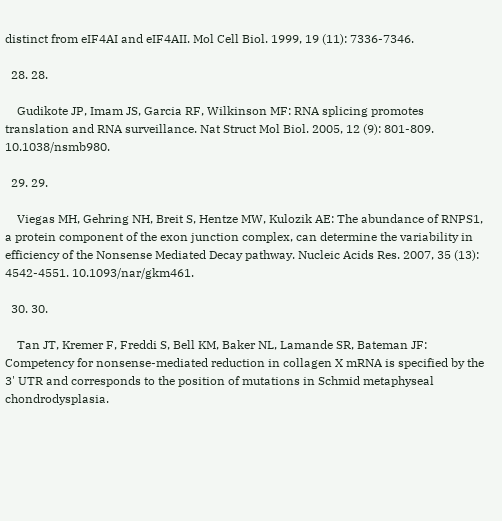distinct from eIF4AI and eIF4AII. Mol Cell Biol. 1999, 19 (11): 7336-7346.

  28. 28.

    Gudikote JP, Imam JS, Garcia RF, Wilkinson MF: RNA splicing promotes translation and RNA surveillance. Nat Struct Mol Biol. 2005, 12 (9): 801-809. 10.1038/nsmb980.

  29. 29.

    Viegas MH, Gehring NH, Breit S, Hentze MW, Kulozik AE: The abundance of RNPS1, a protein component of the exon junction complex, can determine the variability in efficiency of the Nonsense Mediated Decay pathway. Nucleic Acids Res. 2007, 35 (13): 4542-4551. 10.1093/nar/gkm461.

  30. 30.

    Tan JT, Kremer F, Freddi S, Bell KM, Baker NL, Lamande SR, Bateman JF: Competency for nonsense-mediated reduction in collagen X mRNA is specified by the 3' UTR and corresponds to the position of mutations in Schmid metaphyseal chondrodysplasia.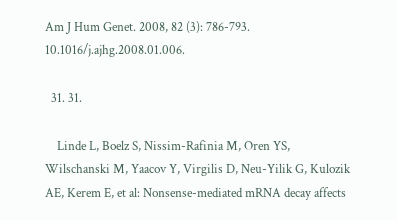Am J Hum Genet. 2008, 82 (3): 786-793. 10.1016/j.ajhg.2008.01.006.

  31. 31.

    Linde L, Boelz S, Nissim-Rafinia M, Oren YS, Wilschanski M, Yaacov Y, Virgilis D, Neu-Yilik G, Kulozik AE, Kerem E, et al: Nonsense-mediated mRNA decay affects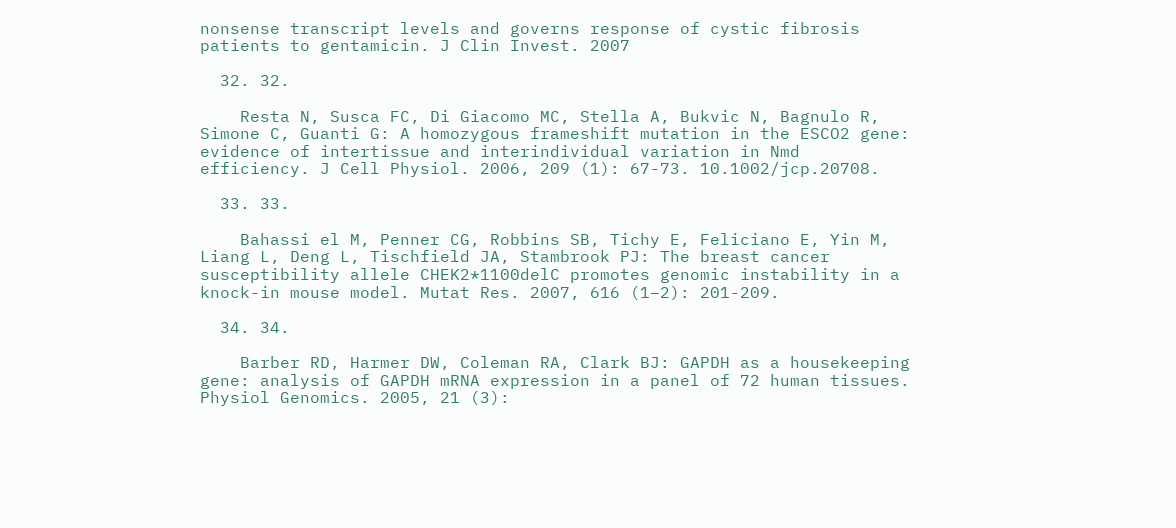nonsense transcript levels and governs response of cystic fibrosis patients to gentamicin. J Clin Invest. 2007

  32. 32.

    Resta N, Susca FC, Di Giacomo MC, Stella A, Bukvic N, Bagnulo R, Simone C, Guanti G: A homozygous frameshift mutation in the ESCO2 gene: evidence of intertissue and interindividual variation in Nmd efficiency. J Cell Physiol. 2006, 209 (1): 67-73. 10.1002/jcp.20708.

  33. 33.

    Bahassi el M, Penner CG, Robbins SB, Tichy E, Feliciano E, Yin M, Liang L, Deng L, Tischfield JA, Stambrook PJ: The breast cancer susceptibility allele CHEK2*1100delC promotes genomic instability in a knock-in mouse model. Mutat Res. 2007, 616 (1–2): 201-209.

  34. 34.

    Barber RD, Harmer DW, Coleman RA, Clark BJ: GAPDH as a housekeeping gene: analysis of GAPDH mRNA expression in a panel of 72 human tissues. Physiol Genomics. 2005, 21 (3):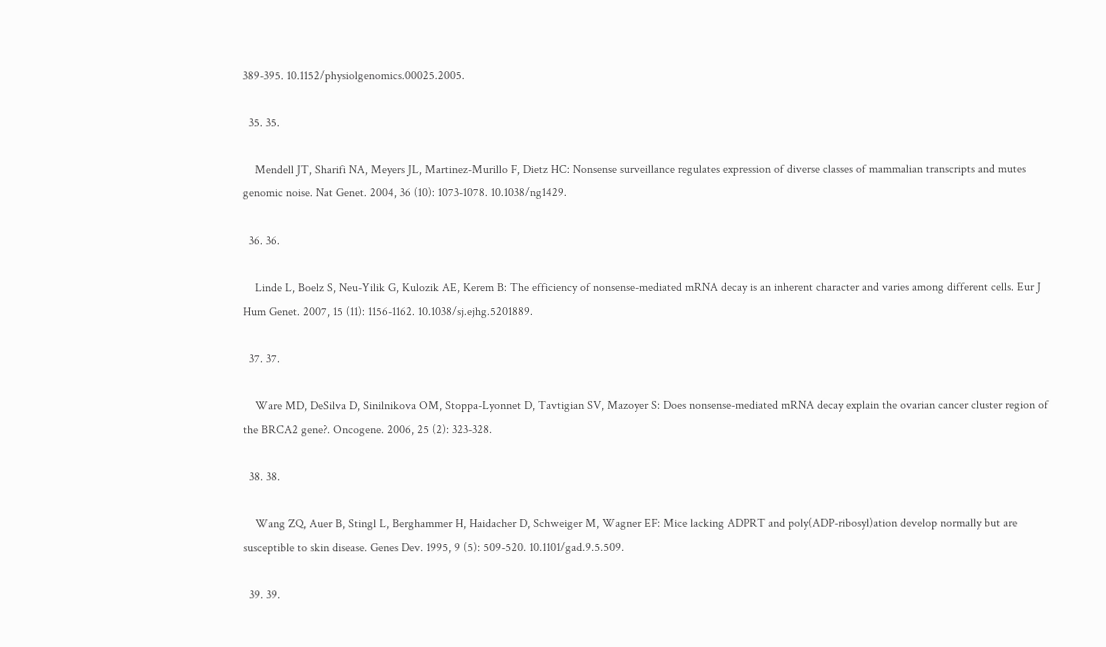389-395. 10.1152/physiolgenomics.00025.2005.

  35. 35.

    Mendell JT, Sharifi NA, Meyers JL, Martinez-Murillo F, Dietz HC: Nonsense surveillance regulates expression of diverse classes of mammalian transcripts and mutes genomic noise. Nat Genet. 2004, 36 (10): 1073-1078. 10.1038/ng1429.

  36. 36.

    Linde L, Boelz S, Neu-Yilik G, Kulozik AE, Kerem B: The efficiency of nonsense-mediated mRNA decay is an inherent character and varies among different cells. Eur J Hum Genet. 2007, 15 (11): 1156-1162. 10.1038/sj.ejhg.5201889.

  37. 37.

    Ware MD, DeSilva D, Sinilnikova OM, Stoppa-Lyonnet D, Tavtigian SV, Mazoyer S: Does nonsense-mediated mRNA decay explain the ovarian cancer cluster region of the BRCA2 gene?. Oncogene. 2006, 25 (2): 323-328.

  38. 38.

    Wang ZQ, Auer B, Stingl L, Berghammer H, Haidacher D, Schweiger M, Wagner EF: Mice lacking ADPRT and poly(ADP-ribosyl)ation develop normally but are susceptible to skin disease. Genes Dev. 1995, 9 (5): 509-520. 10.1101/gad.9.5.509.

  39. 39.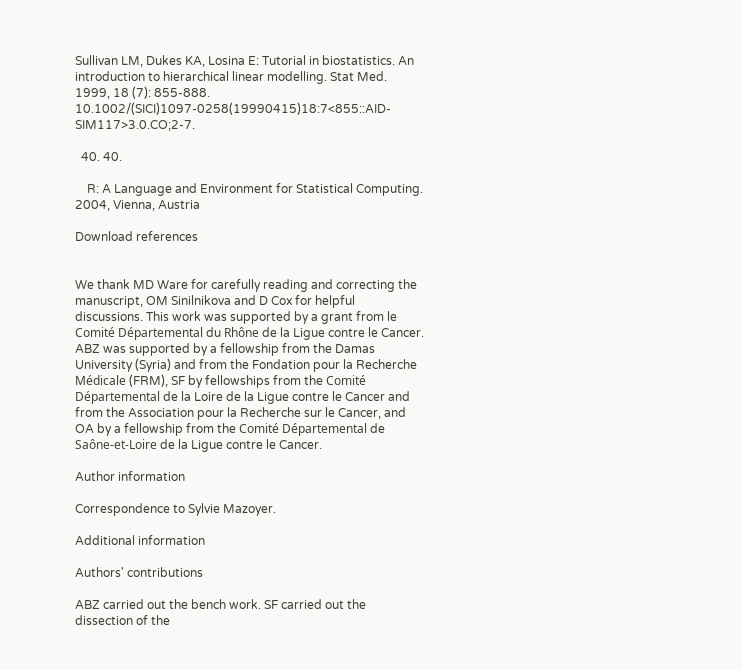Sullivan LM, Dukes KA, Losina E: Tutorial in biostatistics. An introduction to hierarchical linear modelling. Stat Med. 1999, 18 (7): 855-888. 10.1002/(SICI)1097-0258(19990415)18:7<855::AID-SIM117>3.0.CO;2-7.

  40. 40.

    R: A Language and Environment for Statistical Computing. 2004, Vienna, Austria

Download references


We thank MD Ware for carefully reading and correcting the manuscript, OM Sinilnikova and D Cox for helpful discussions. This work was supported by a grant from le Comité Départemental du Rhône de la Ligue contre le Cancer. ABZ was supported by a fellowship from the Damas University (Syria) and from the Fondation pour la Recherche Médicale (FRM), SF by fellowships from the Comité Départemental de la Loire de la Ligue contre le Cancer and from the Association pour la Recherche sur le Cancer, and OA by a fellowship from the Comité Départemental de Saône-et-Loire de la Ligue contre le Cancer.

Author information

Correspondence to Sylvie Mazoyer.

Additional information

Authors' contributions

ABZ carried out the bench work. SF carried out the dissection of the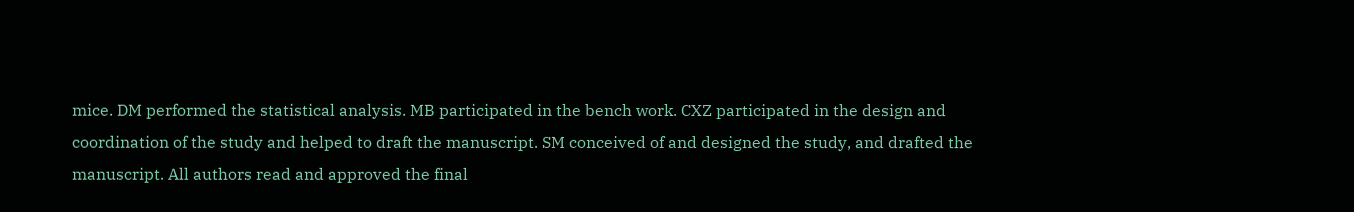mice. DM performed the statistical analysis. MB participated in the bench work. CXZ participated in the design and coordination of the study and helped to draft the manuscript. SM conceived of and designed the study, and drafted the manuscript. All authors read and approved the final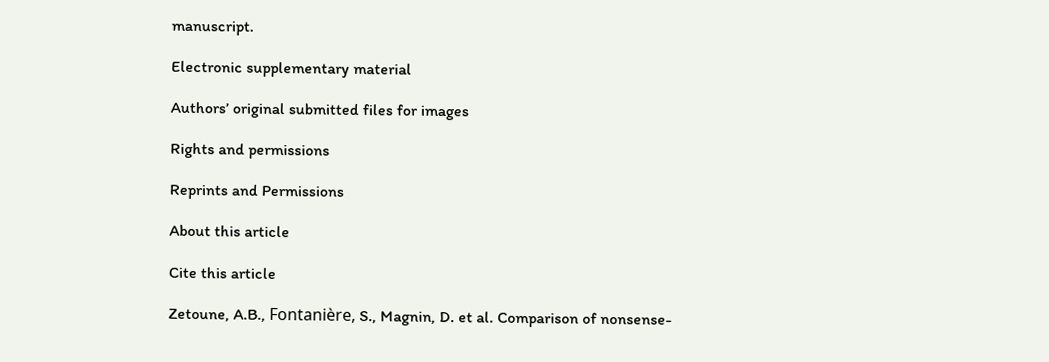manuscript.

Electronic supplementary material

Authors’ original submitted files for images

Rights and permissions

Reprints and Permissions

About this article

Cite this article

Zetoune, A.B., Fontanière, S., Magnin, D. et al. Comparison of nonsense-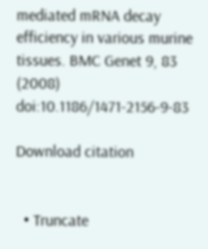mediated mRNA decay efficiency in various murine tissues. BMC Genet 9, 83 (2008) doi:10.1186/1471-2156-9-83

Download citation


  • Truncate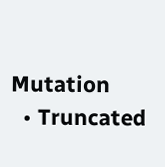Mutation
  • Truncated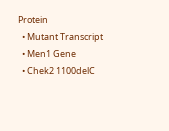Protein
  • Mutant Transcript
  • Men1 Gene
  • Chek2 1100delC